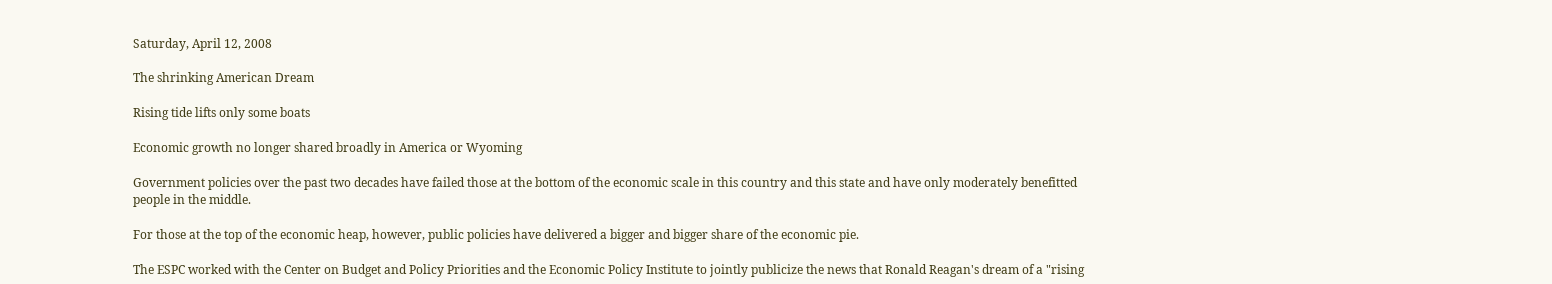Saturday, April 12, 2008

The shrinking American Dream

Rising tide lifts only some boats

Economic growth no longer shared broadly in America or Wyoming

Government policies over the past two decades have failed those at the bottom of the economic scale in this country and this state and have only moderately benefitted people in the middle.

For those at the top of the economic heap, however, public policies have delivered a bigger and bigger share of the economic pie.

The ESPC worked with the Center on Budget and Policy Priorities and the Economic Policy Institute to jointly publicize the news that Ronald Reagan's dream of a "rising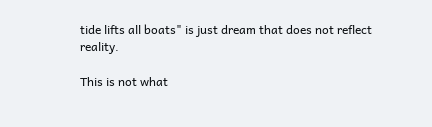tide lifts all boats" is just dream that does not reflect reality.

This is not what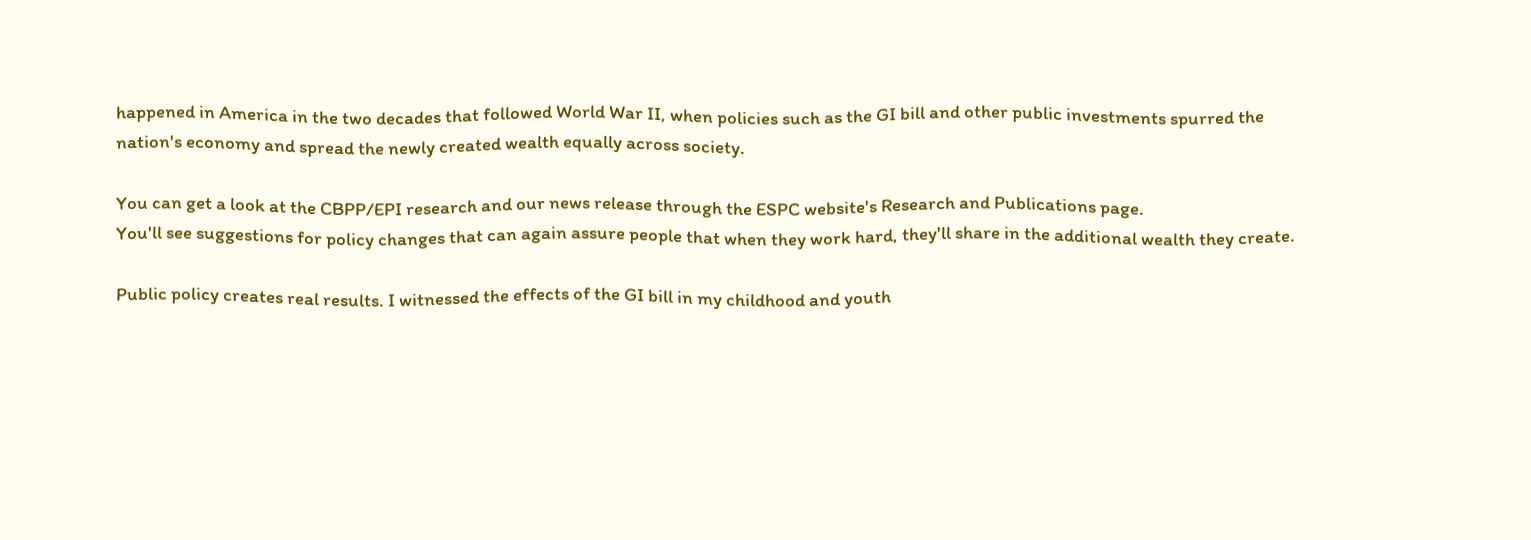happened in America in the two decades that followed World War II, when policies such as the GI bill and other public investments spurred the nation's economy and spread the newly created wealth equally across society.

You can get a look at the CBPP/EPI research and our news release through the ESPC website's Research and Publications page.
You'll see suggestions for policy changes that can again assure people that when they work hard, they'll share in the additional wealth they create.

Public policy creates real results. I witnessed the effects of the GI bill in my childhood and youth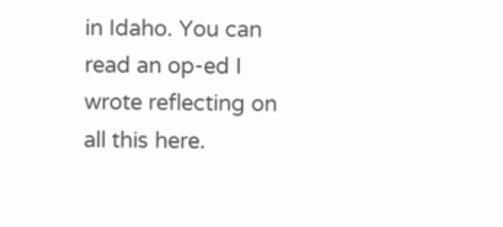in Idaho. You can read an op-ed I wrote reflecting on all this here.